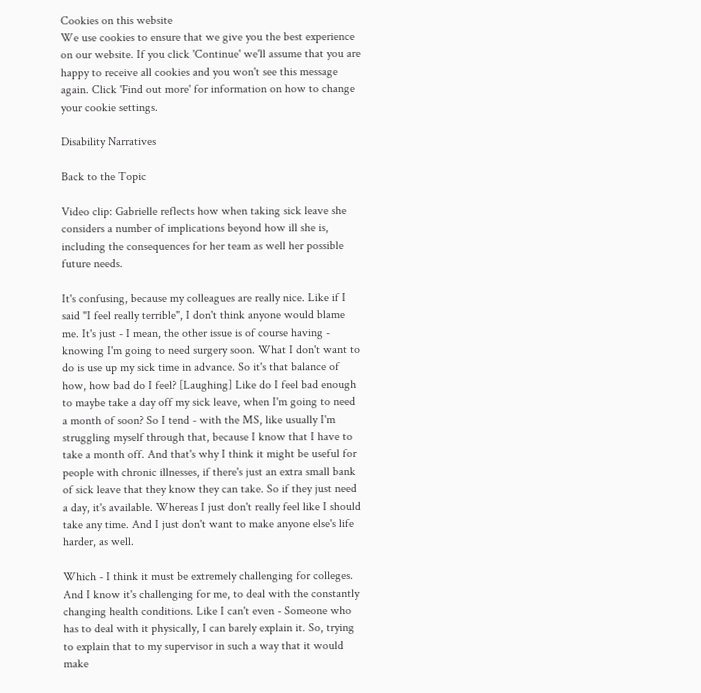Cookies on this website
We use cookies to ensure that we give you the best experience on our website. If you click 'Continue' we'll assume that you are happy to receive all cookies and you won't see this message again. Click 'Find out more' for information on how to change your cookie settings.

Disability Narratives

Back to the Topic

Video clip: Gabrielle reflects how when taking sick leave she considers a number of implications beyond how ill she is, including the consequences for her team as well her possible future needs.

It's confusing, because my colleagues are really nice. Like if I said "I feel really terrible", I don't think anyone would blame me. It's just - I mean, the other issue is of course having - knowing I'm going to need surgery soon. What I don't want to do is use up my sick time in advance. So it's that balance of how, how bad do I feel? [Laughing] Like do I feel bad enough to maybe take a day off my sick leave, when I'm going to need a month of soon? So I tend - with the MS, like usually I'm struggling myself through that, because I know that I have to take a month off. And that's why I think it might be useful for people with chronic illnesses, if there's just an extra small bank of sick leave that they know they can take. So if they just need a day, it's available. Whereas I just don't really feel like I should take any time. And I just don't want to make anyone else's life harder, as well.

Which - I think it must be extremely challenging for colleges. And I know it's challenging for me, to deal with the constantly changing health conditions. Like I can't even - Someone who has to deal with it physically, I can barely explain it. So, trying to explain that to my supervisor in such a way that it would make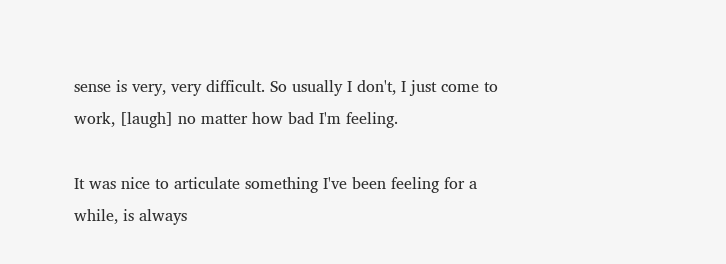sense is very, very difficult. So usually I don't, I just come to work, [laugh] no matter how bad I'm feeling.

It was nice to articulate something I've been feeling for a while, is always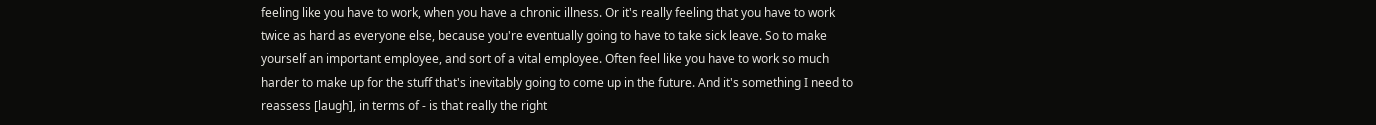feeling like you have to work, when you have a chronic illness. Or it's really feeling that you have to work twice as hard as everyone else, because you're eventually going to have to take sick leave. So to make yourself an important employee, and sort of a vital employee. Often feel like you have to work so much harder to make up for the stuff that's inevitably going to come up in the future. And it's something I need to reassess [laugh], in terms of - is that really the right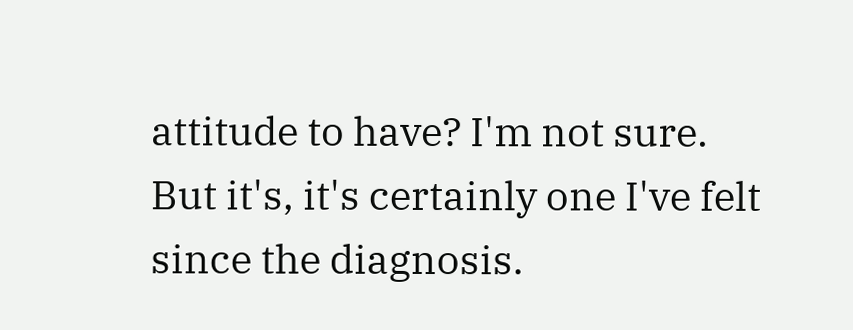attitude to have? I'm not sure. But it's, it's certainly one I've felt since the diagnosis.